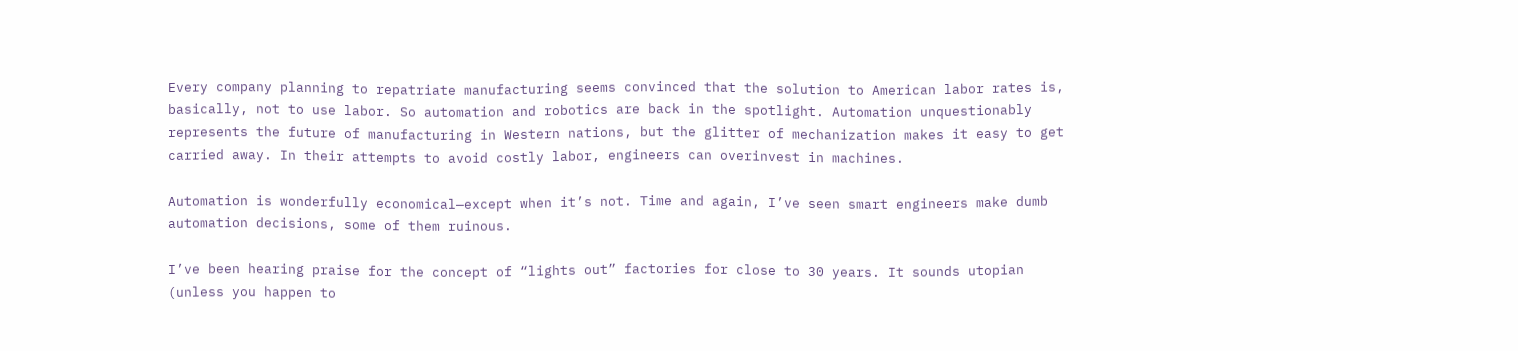Every company planning to repatriate manufacturing seems convinced that the solution to American labor rates is, basically, not to use labor. So automation and robotics are back in the spotlight. Automation unquestionably represents the future of manufacturing in Western nations, but the glitter of mechanization makes it easy to get carried away. In their attempts to avoid costly labor, engineers can overinvest in machines.

Automation is wonderfully economical—except when it’s not. Time and again, I’ve seen smart engineers make dumb automation decisions, some of them ruinous.

I’ve been hearing praise for the concept of “lights out” factories for close to 30 years. It sounds utopian (unless you happen to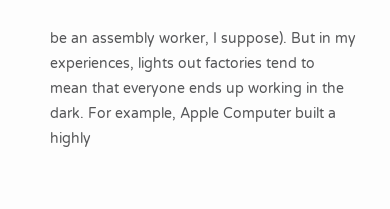be an assembly worker, I suppose). But in my experiences, lights out factories tend to mean that everyone ends up working in the dark. For example, Apple Computer built a highly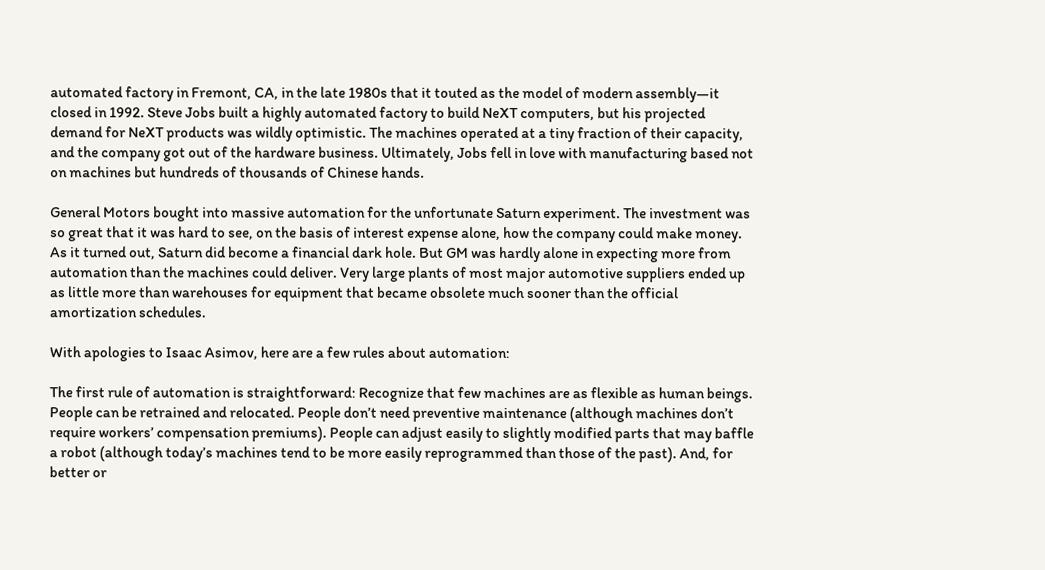automated factory in Fremont, CA, in the late 1980s that it touted as the model of modern assembly—it closed in 1992. Steve Jobs built a highly automated factory to build NeXT computers, but his projected demand for NeXT products was wildly optimistic. The machines operated at a tiny fraction of their capacity, and the company got out of the hardware business. Ultimately, Jobs fell in love with manufacturing based not on machines but hundreds of thousands of Chinese hands.

General Motors bought into massive automation for the unfortunate Saturn experiment. The investment was so great that it was hard to see, on the basis of interest expense alone, how the company could make money. As it turned out, Saturn did become a financial dark hole. But GM was hardly alone in expecting more from automation than the machines could deliver. Very large plants of most major automotive suppliers ended up as little more than warehouses for equipment that became obsolete much sooner than the official amortization schedules.

With apologies to Isaac Asimov, here are a few rules about automation:

The first rule of automation is straightforward: Recognize that few machines are as flexible as human beings. People can be retrained and relocated. People don’t need preventive maintenance (although machines don’t require workers’ compensation premiums). People can adjust easily to slightly modified parts that may baffle a robot (although today’s machines tend to be more easily reprogrammed than those of the past). And, for better or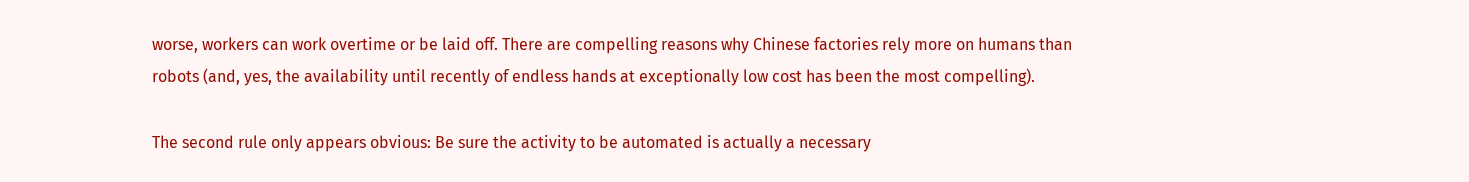worse, workers can work overtime or be laid off. There are compelling reasons why Chinese factories rely more on humans than robots (and, yes, the availability until recently of endless hands at exceptionally low cost has been the most compelling).

The second rule only appears obvious: Be sure the activity to be automated is actually a necessary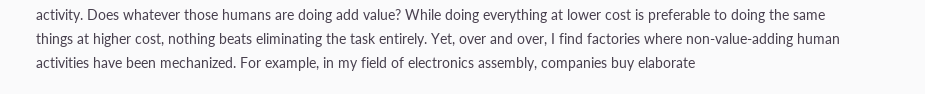activity. Does whatever those humans are doing add value? While doing everything at lower cost is preferable to doing the same things at higher cost, nothing beats eliminating the task entirely. Yet, over and over, I find factories where non-value-adding human activities have been mechanized. For example, in my field of electronics assembly, companies buy elaborate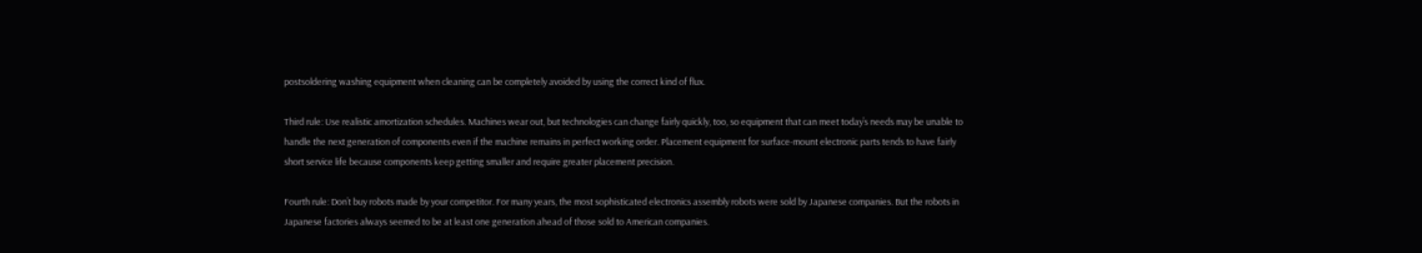postsoldering washing equipment when cleaning can be completely avoided by using the correct kind of flux.

Third rule: Use realistic amortization schedules. Machines wear out, but technologies can change fairly quickly, too, so equipment that can meet today’s needs may be unable to handle the next generation of components even if the machine remains in perfect working order. Placement equipment for surface-mount electronic parts tends to have fairly short service life because components keep getting smaller and require greater placement precision.

Fourth rule: Don’t buy robots made by your competitor. For many years, the most sophisticated electronics assembly robots were sold by Japanese companies. But the robots in Japanese factories always seemed to be at least one generation ahead of those sold to American companies.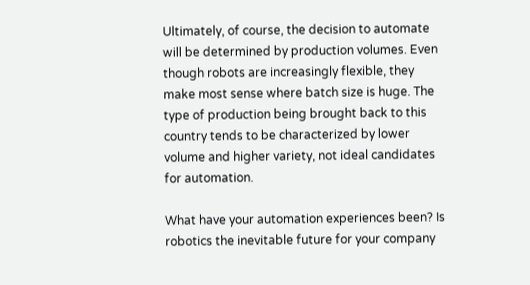Ultimately, of course, the decision to automate will be determined by production volumes. Even though robots are increasingly flexible, they make most sense where batch size is huge. The type of production being brought back to this country tends to be characterized by lower volume and higher variety, not ideal candidates for automation.

What have your automation experiences been? Is robotics the inevitable future for your company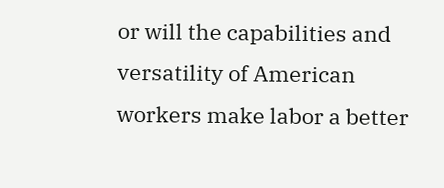or will the capabilities and versatility of American workers make labor a better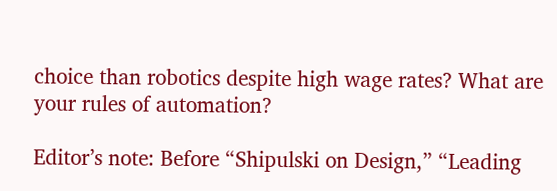choice than robotics despite high wage rates? What are your rules of automation?

Editor’s note: Before “Shipulski on Design,” “Leading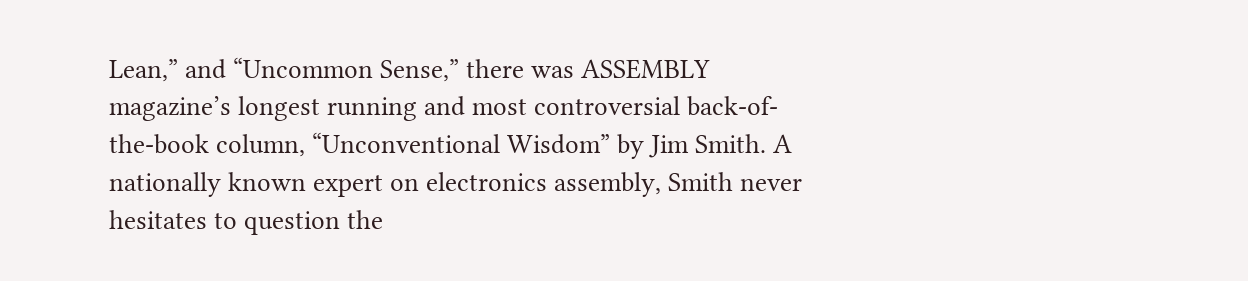Lean,” and “Uncommon Sense,” there was ASSEMBLY magazine’s longest running and most controversial back-of-the-book column, “Unconventional Wisdom” by Jim Smith. A nationally known expert on electronics assembly, Smith never hesitates to question the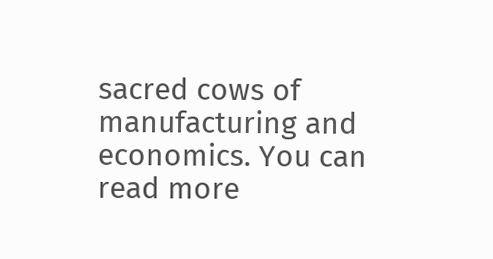sacred cows of manufacturing and economics. You can read more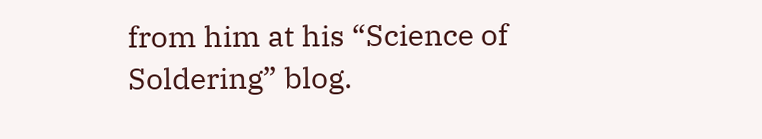from him at his “Science of Soldering” blog.